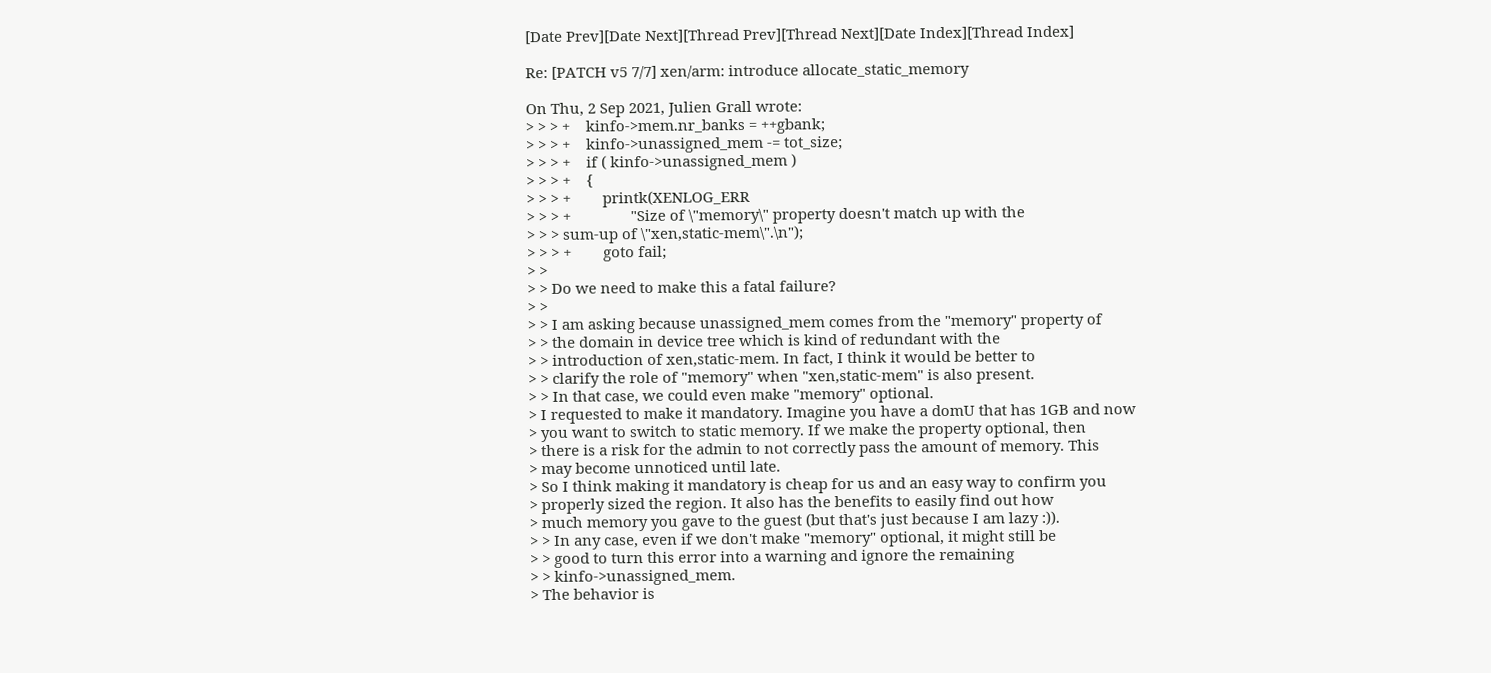[Date Prev][Date Next][Thread Prev][Thread Next][Date Index][Thread Index]

Re: [PATCH v5 7/7] xen/arm: introduce allocate_static_memory

On Thu, 2 Sep 2021, Julien Grall wrote:
> > > +    kinfo->mem.nr_banks = ++gbank;
> > > +    kinfo->unassigned_mem -= tot_size;
> > > +    if ( kinfo->unassigned_mem )
> > > +    {
> > > +        printk(XENLOG_ERR
> > > +               "Size of \"memory\" property doesn't match up with the
> > > sum-up of \"xen,static-mem\".\n");
> > > +        goto fail;
> >
> > Do we need to make this a fatal failure?
> >
> > I am asking because unassigned_mem comes from the "memory" property of
> > the domain in device tree which is kind of redundant with the
> > introduction of xen,static-mem. In fact, I think it would be better to
> > clarify the role of "memory" when "xen,static-mem" is also present.
> > In that case, we could even make "memory" optional.
> I requested to make it mandatory. Imagine you have a domU that has 1GB and now
> you want to switch to static memory. If we make the property optional, then
> there is a risk for the admin to not correctly pass the amount of memory. This
> may become unnoticed until late.
> So I think making it mandatory is cheap for us and an easy way to confirm you
> properly sized the region. It also has the benefits to easily find out how
> much memory you gave to the guest (but that's just because I am lazy :)).
> > In any case, even if we don't make "memory" optional, it might still be
> > good to turn this error into a warning and ignore the remaining
> > kinfo->unassigned_mem.
> The behavior is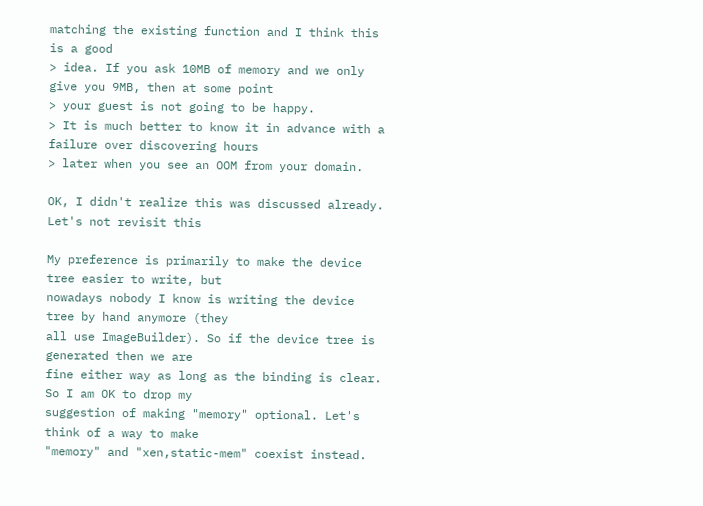matching the existing function and I think this is a good
> idea. If you ask 10MB of memory and we only give you 9MB, then at some point
> your guest is not going to be happy.
> It is much better to know it in advance with a failure over discovering hours
> later when you see an OOM from your domain.

OK, I didn't realize this was discussed already. Let's not revisit this

My preference is primarily to make the device tree easier to write, but
nowadays nobody I know is writing the device tree by hand anymore (they
all use ImageBuilder). So if the device tree is generated then we are
fine either way as long as the binding is clear. So I am OK to drop my
suggestion of making "memory" optional. Let's think of a way to make
"memory" and "xen,static-mem" coexist instead.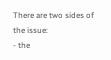There are two sides of the issue:
- the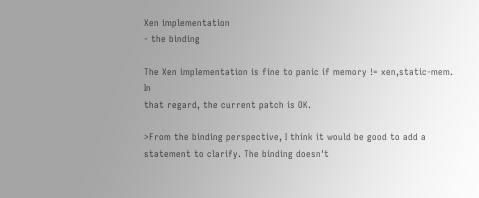Xen implementation
- the binding

The Xen implementation is fine to panic if memory != xen,static-mem. In
that regard, the current patch is OK.

>From the binding perspective, I think it would be good to add a
statement to clarify. The binding doesn't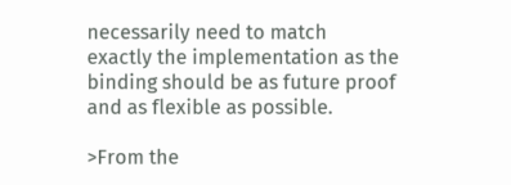necessarily need to match
exactly the implementation as the binding should be as future proof
and as flexible as possible.

>From the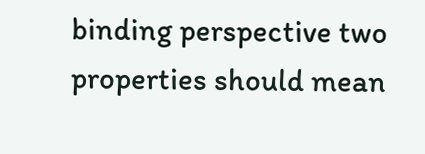binding perspective two properties should mean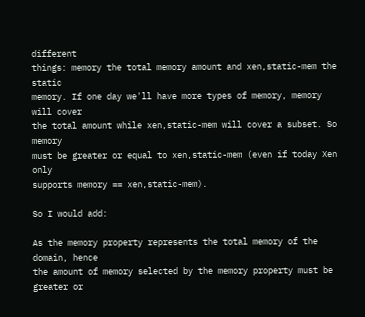different
things: memory the total memory amount and xen,static-mem the static
memory. If one day we'll have more types of memory, memory will cover
the total amount while xen,static-mem will cover a subset. So memory
must be greater or equal to xen,static-mem (even if today Xen only
supports memory == xen,static-mem).

So I would add:

As the memory property represents the total memory of the domain, hence
the amount of memory selected by the memory property must be greater or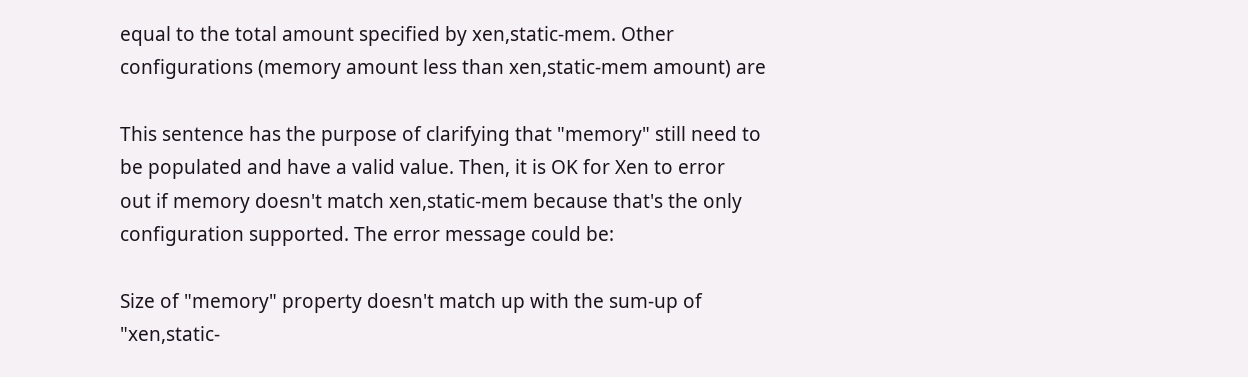equal to the total amount specified by xen,static-mem. Other
configurations (memory amount less than xen,static-mem amount) are

This sentence has the purpose of clarifying that "memory" still need to
be populated and have a valid value. Then, it is OK for Xen to error
out if memory doesn't match xen,static-mem because that's the only
configuration supported. The error message could be:

Size of "memory" property doesn't match up with the sum-up of
"xen,static-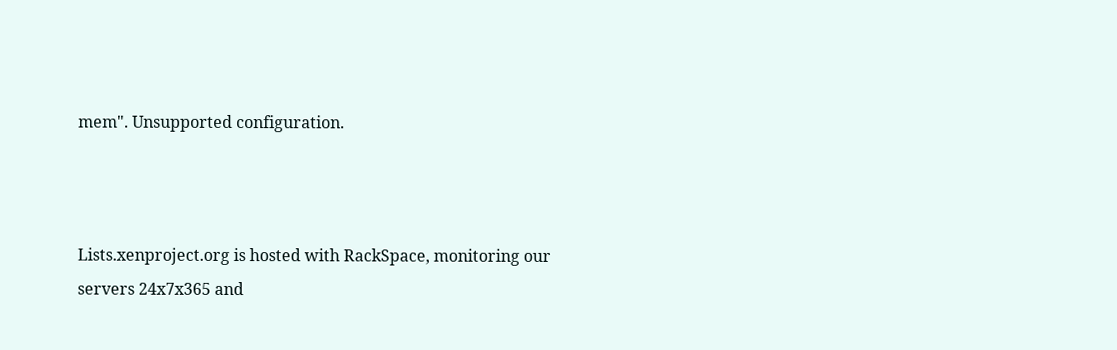mem". Unsupported configuration.



Lists.xenproject.org is hosted with RackSpace, monitoring our
servers 24x7x365 and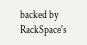backed by RackSpace's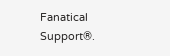Fanatical Support®.